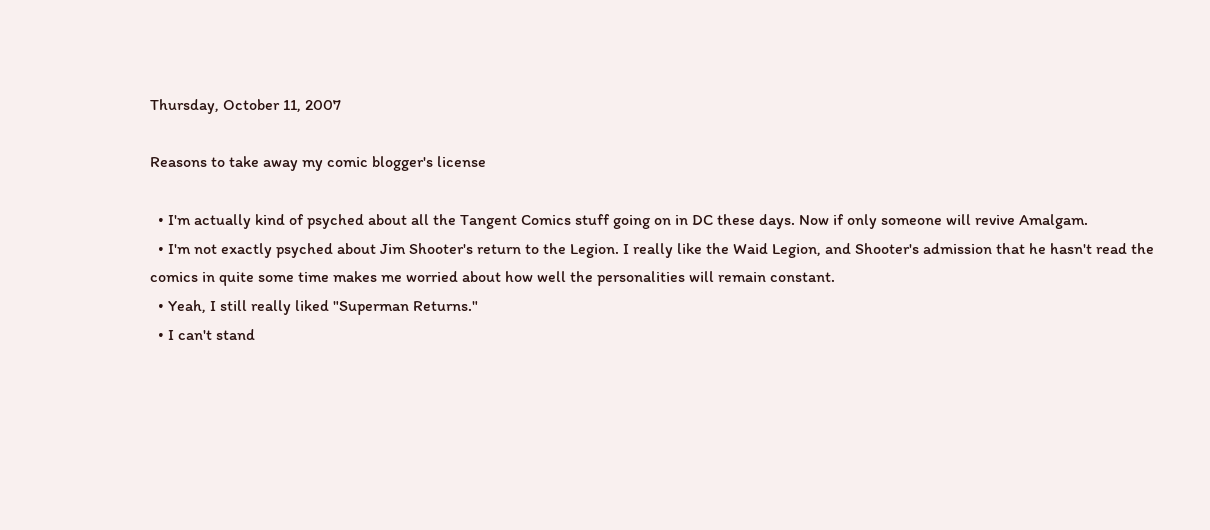Thursday, October 11, 2007

Reasons to take away my comic blogger's license

  • I'm actually kind of psyched about all the Tangent Comics stuff going on in DC these days. Now if only someone will revive Amalgam.
  • I'm not exactly psyched about Jim Shooter's return to the Legion. I really like the Waid Legion, and Shooter's admission that he hasn't read the comics in quite some time makes me worried about how well the personalities will remain constant.
  • Yeah, I still really liked "Superman Returns."
  • I can't stand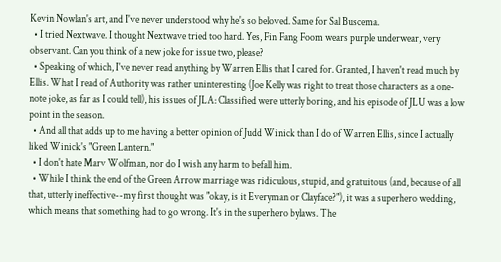Kevin Nowlan's art, and I've never understood why he's so beloved. Same for Sal Buscema.
  • I tried Nextwave. I thought Nextwave tried too hard. Yes, Fin Fang Foom wears purple underwear, very observant. Can you think of a new joke for issue two, please?
  • Speaking of which, I've never read anything by Warren Ellis that I cared for. Granted, I haven't read much by Ellis. What I read of Authority was rather uninteresting (Joe Kelly was right to treat those characters as a one-note joke, as far as I could tell), his issues of JLA: Classified were utterly boring, and his episode of JLU was a low point in the season.
  • And all that adds up to me having a better opinion of Judd Winick than I do of Warren Ellis, since I actually liked Winick's "Green Lantern."
  • I don't hate Marv Wolfman, nor do I wish any harm to befall him.
  • While I think the end of the Green Arrow marriage was ridiculous, stupid, and gratuitous (and, because of all that, utterly ineffective--my first thought was "okay, is it Everyman or Clayface?"), it was a superhero wedding, which means that something had to go wrong. It's in the superhero bylaws. The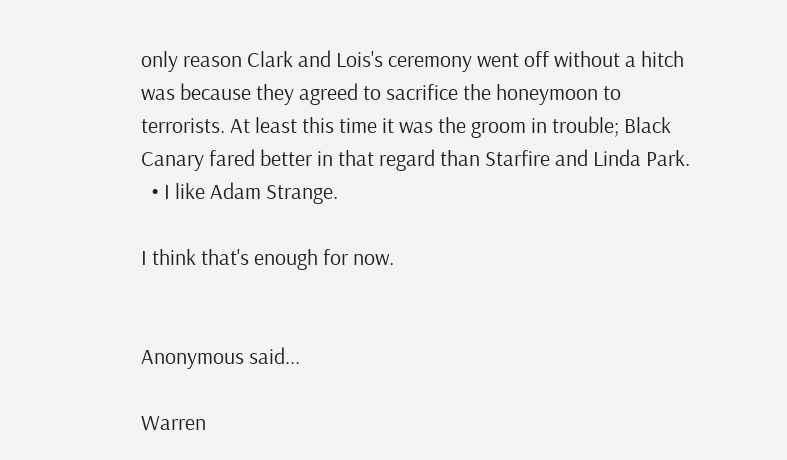only reason Clark and Lois's ceremony went off without a hitch was because they agreed to sacrifice the honeymoon to terrorists. At least this time it was the groom in trouble; Black Canary fared better in that regard than Starfire and Linda Park.
  • I like Adam Strange.

I think that's enough for now.


Anonymous said...

Warren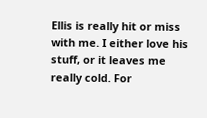Ellis is really hit or miss with me. I either love his stuff, or it leaves me really cold. For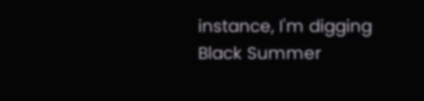instance, I'm digging Black Summer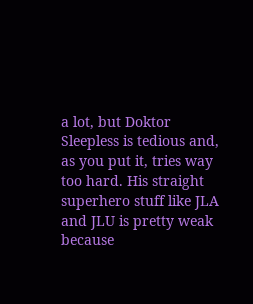a lot, but Doktor Sleepless is tedious and, as you put it, tries way too hard. His straight superhero stuff like JLA and JLU is pretty weak because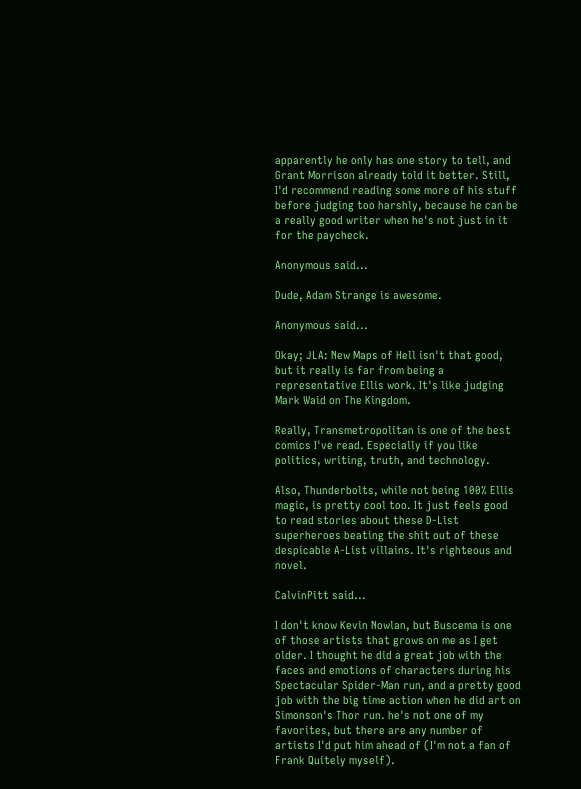apparently he only has one story to tell, and Grant Morrison already told it better. Still, I'd recommend reading some more of his stuff before judging too harshly, because he can be a really good writer when he's not just in it for the paycheck.

Anonymous said...

Dude, Adam Strange is awesome.

Anonymous said...

Okay; JLA: New Maps of Hell isn't that good, but it really is far from being a representative Ellis work. It's like judging Mark Waid on The Kingdom.

Really, Transmetropolitan is one of the best comics I've read. Especially if you like politics, writing, truth, and technology.

Also, Thunderbolts, while not being 100% Ellis magic, is pretty cool too. It just feels good to read stories about these D-List superheroes beating the shit out of these despicable A-List villains. It's righteous and novel.

CalvinPitt said...

I don't know Kevin Nowlan, but Buscema is one of those artists that grows on me as I get older. I thought he did a great job with the faces and emotions of characters during his Spectacular Spider-Man run, and a pretty good job with the big time action when he did art on Simonson's Thor run. he's not one of my favorites, but there are any number of artists I'd put him ahead of (I'm not a fan of Frank Quitely myself).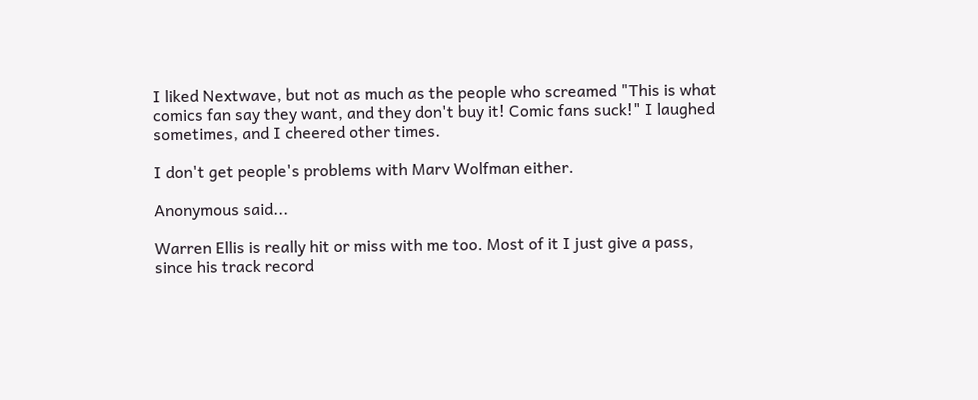I liked Nextwave, but not as much as the people who screamed "This is what comics fan say they want, and they don't buy it! Comic fans suck!" I laughed sometimes, and I cheered other times.

I don't get people's problems with Marv Wolfman either.

Anonymous said...

Warren Ellis is really hit or miss with me too. Most of it I just give a pass, since his track record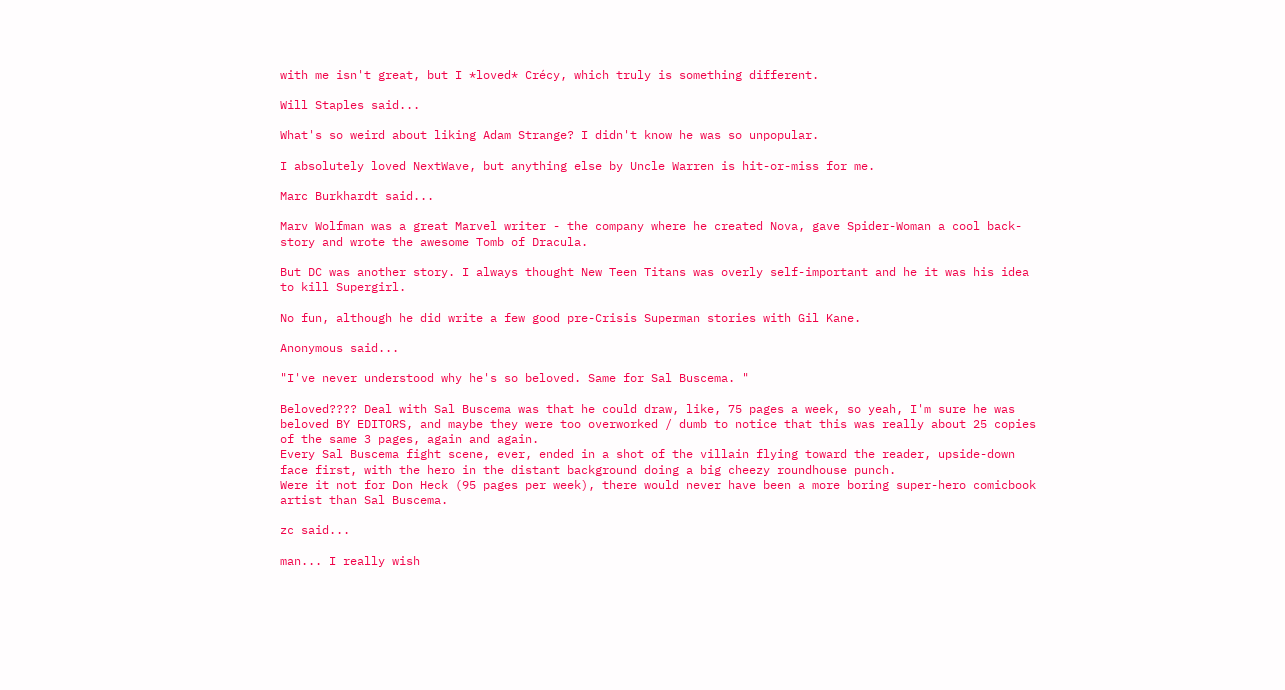with me isn't great, but I *loved* Crécy, which truly is something different.

Will Staples said...

What's so weird about liking Adam Strange? I didn't know he was so unpopular.

I absolutely loved NextWave, but anything else by Uncle Warren is hit-or-miss for me.

Marc Burkhardt said...

Marv Wolfman was a great Marvel writer - the company where he created Nova, gave Spider-Woman a cool back-story and wrote the awesome Tomb of Dracula.

But DC was another story. I always thought New Teen Titans was overly self-important and he it was his idea to kill Supergirl.

No fun, although he did write a few good pre-Crisis Superman stories with Gil Kane.

Anonymous said...

"I've never understood why he's so beloved. Same for Sal Buscema. "

Beloved???? Deal with Sal Buscema was that he could draw, like, 75 pages a week, so yeah, I'm sure he was beloved BY EDITORS, and maybe they were too overworked / dumb to notice that this was really about 25 copies of the same 3 pages, again and again.
Every Sal Buscema fight scene, ever, ended in a shot of the villain flying toward the reader, upside-down face first, with the hero in the distant background doing a big cheezy roundhouse punch.
Were it not for Don Heck (95 pages per week), there would never have been a more boring super-hero comicbook artist than Sal Buscema.

zc said...

man... I really wish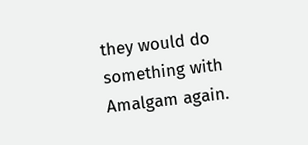they would do something with Amalgam again.